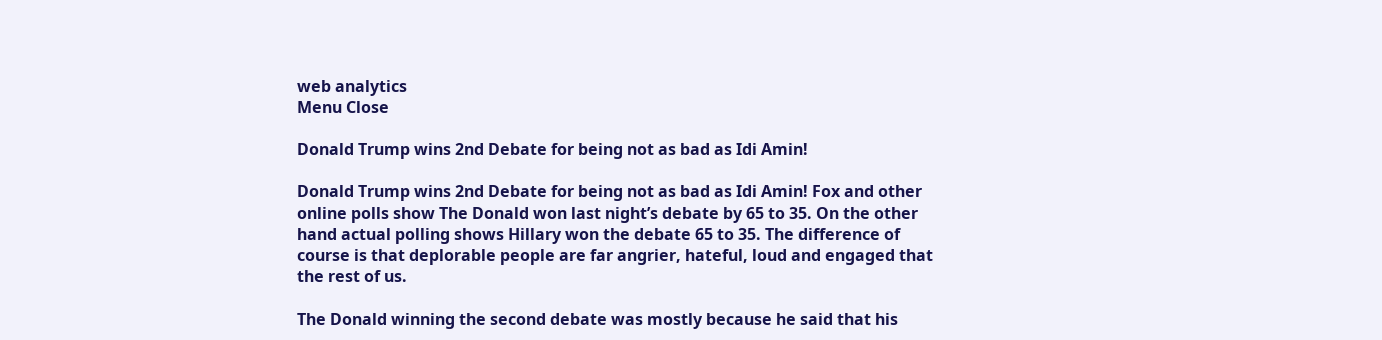web analytics
Menu Close

Donald Trump wins 2nd Debate for being not as bad as Idi Amin!

Donald Trump wins 2nd Debate for being not as bad as Idi Amin! Fox and other online polls show The Donald won last night’s debate by 65 to 35. On the other hand actual polling shows Hillary won the debate 65 to 35. The difference of course is that deplorable people are far angrier, hateful, loud and engaged that the rest of us.

The Donald winning the second debate was mostly because he said that his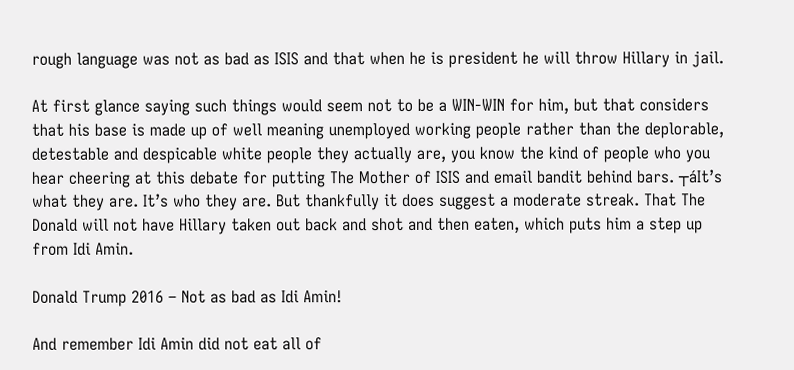rough language was not as bad as ISIS and that when he is president he will throw Hillary in jail.

At first glance saying such things would seem not to be a WIN-WIN for him, but that considers that his base is made up of well meaning unemployed working people rather than the deplorable, detestable and despicable white people they actually are, you know the kind of people who you hear cheering at this debate for putting The Mother of ISIS and email bandit behind bars. ┬áIt’s what they are. It’s who they are. But thankfully it does suggest a moderate streak. That The Donald will not have Hillary taken out back and shot and then eaten, which puts him a step up from Idi Amin.

Donald Trump 2016 – Not as bad as Idi Amin!

And remember Idi Amin did not eat all of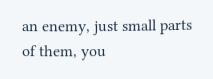an enemy, just small parts of them, you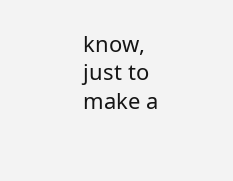know, just to make a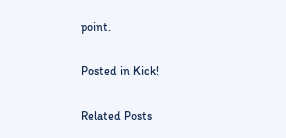point.

Posted in Kick!

Related Posts